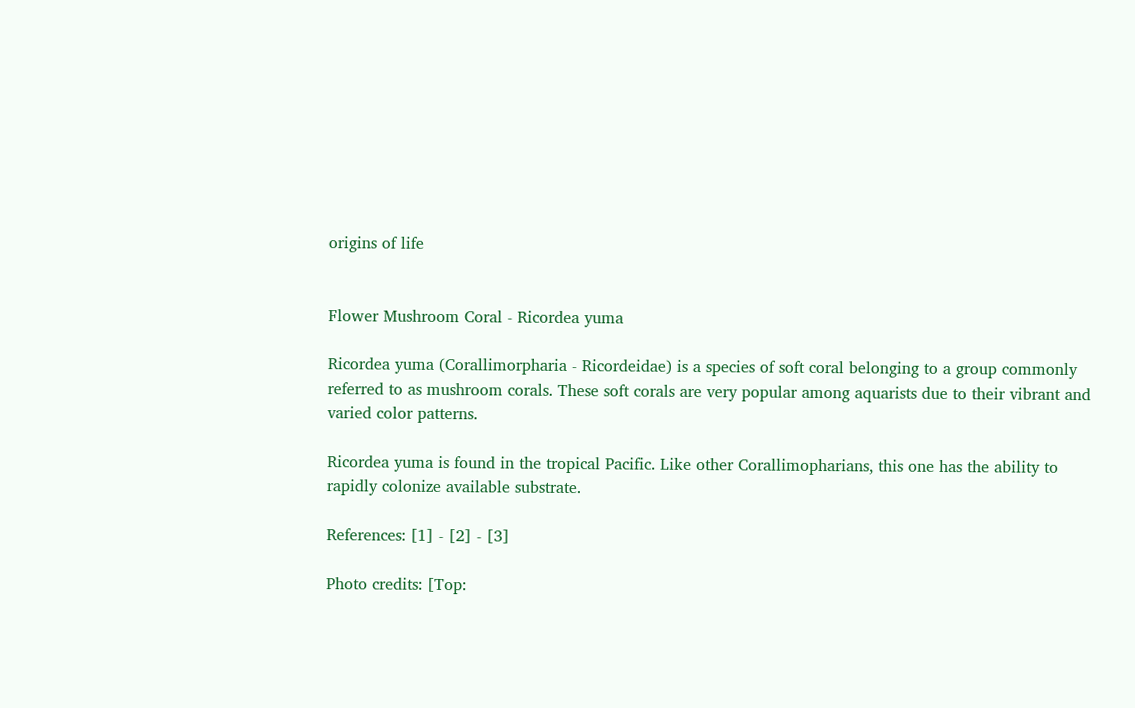origins of life


Flower Mushroom Coral - Ricordea yuma

Ricordea yuma (Corallimorpharia - Ricordeidae) is a species of soft coral belonging to a group commonly referred to as mushroom corals. These soft corals are very popular among aquarists due to their vibrant and varied color patterns.

Ricordea yuma is found in the tropical Pacific. Like other Corallimopharians, this one has the ability to rapidly colonize available substrate.

References: [1] - [2] - [3]

Photo credits: [Top: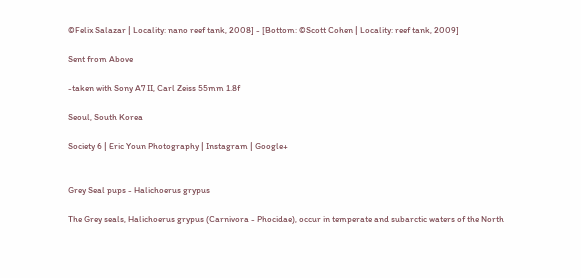©Felix Salazar | Locality: nano reef tank, 2008] - [Bottom: ©Scott Cohen | Locality: reef tank, 2009]

Sent from Above

-taken with Sony A7 II, Carl Zeiss 55mm 1.8f

Seoul, South Korea

Society 6 | Eric Youn Photography | Instagram | Google+


Grey Seal pups - Halichoerus grypus

The Grey seals, Halichoerus grypus (Carnivora - Phocidae), occur in temperate and subarctic waters of the North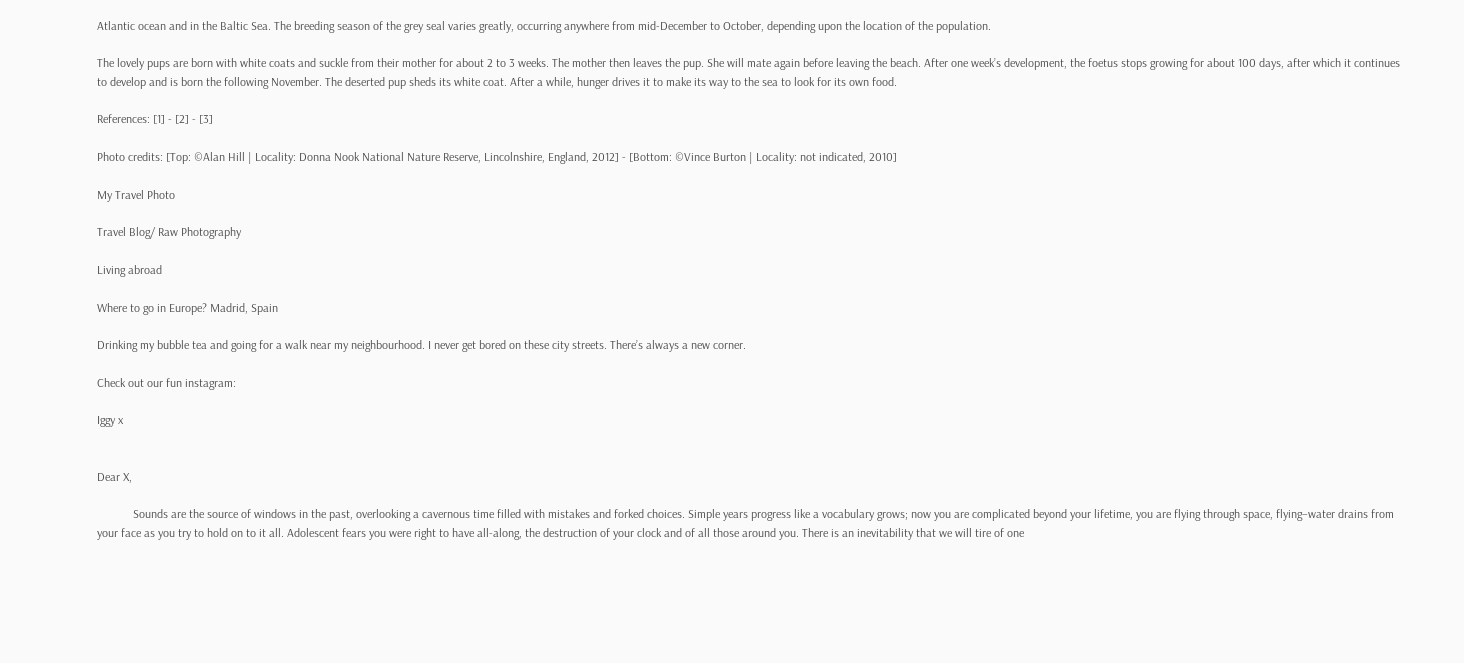Atlantic ocean and in the Baltic Sea. The breeding season of the grey seal varies greatly, occurring anywhere from mid-December to October, depending upon the location of the population.

The lovely pups are born with white coats and suckle from their mother for about 2 to 3 weeks. The mother then leaves the pup. She will mate again before leaving the beach. After one week’s development, the foetus stops growing for about 100 days, after which it continues to develop and is born the following November. The deserted pup sheds its white coat. After a while, hunger drives it to make its way to the sea to look for its own food.

References: [1] - [2] - [3]

Photo credits: [Top: ©Alan Hill | Locality: Donna Nook National Nature Reserve, Lincolnshire, England, 2012] - [Bottom: ©Vince Burton | Locality: not indicated, 2010]

My Travel Photo

Travel Blog/ Raw Photography

Living abroad

Where to go in Europe? Madrid, Spain

Drinking my bubble tea and going for a walk near my neighbourhood. I never get bored on these city streets. There’s always a new corner.

Check out our fun instagram:

Iggy x


Dear X,

            Sounds are the source of windows in the past, overlooking a cavernous time filled with mistakes and forked choices. Simple years progress like a vocabulary grows; now you are complicated beyond your lifetime, you are flying through space, flying–water drains from your face as you try to hold on to it all. Adolescent fears you were right to have all-along, the destruction of your clock and of all those around you. There is an inevitability that we will tire of one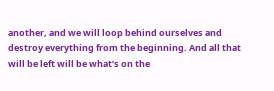another, and we will loop behind ourselves and destroy everything from the beginning. And all that will be left will be what’s on the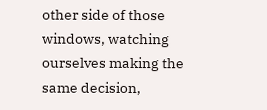other side of those windows, watching ourselves making the same decision,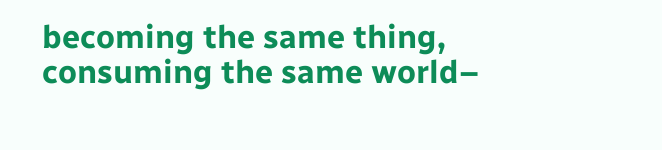becoming the same thing, consuming the same world–